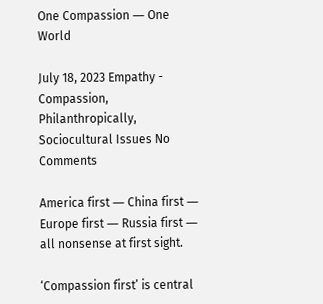One Compassion ― One World

July 18, 2023 Empathy - Compassion, Philanthropically, Sociocultural Issues No Comments

America first ― China first ― Europe first ― Russia first ― all nonsense at first sight.

‘Compassion first’ is central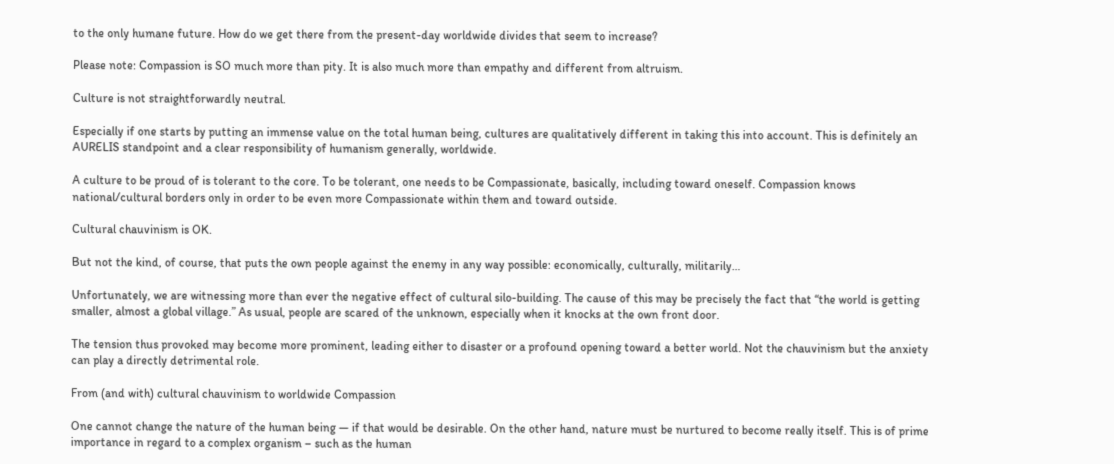to the only humane future. How do we get there from the present-day worldwide divides that seem to increase?

Please note: Compassion is SO much more than pity. It is also much more than empathy and different from altruism.

Culture is not straightforwardly neutral.

Especially if one starts by putting an immense value on the total human being, cultures are qualitatively different in taking this into account. This is definitely an AURELIS standpoint and a clear responsibility of humanism generally, worldwide.

A culture to be proud of is tolerant to the core. To be tolerant, one needs to be Compassionate, basically, including toward oneself. Compassion knows national/cultural borders only in order to be even more Compassionate within them and toward outside.

Cultural chauvinism is OK.

But not the kind, of course, that puts the own people against the enemy in any way possible: economically, culturally, militarily…

Unfortunately, we are witnessing more than ever the negative effect of cultural silo-building. The cause of this may be precisely the fact that “the world is getting smaller, almost a global village.” As usual, people are scared of the unknown, especially when it knocks at the own front door.

The tension thus provoked may become more prominent, leading either to disaster or a profound opening toward a better world. Not the chauvinism but the anxiety can play a directly detrimental role.

From (and with) cultural chauvinism to worldwide Compassion

One cannot change the nature of the human being ― if that would be desirable. On the other hand, nature must be nurtured to become really itself. This is of prime importance in regard to a complex organism – such as the human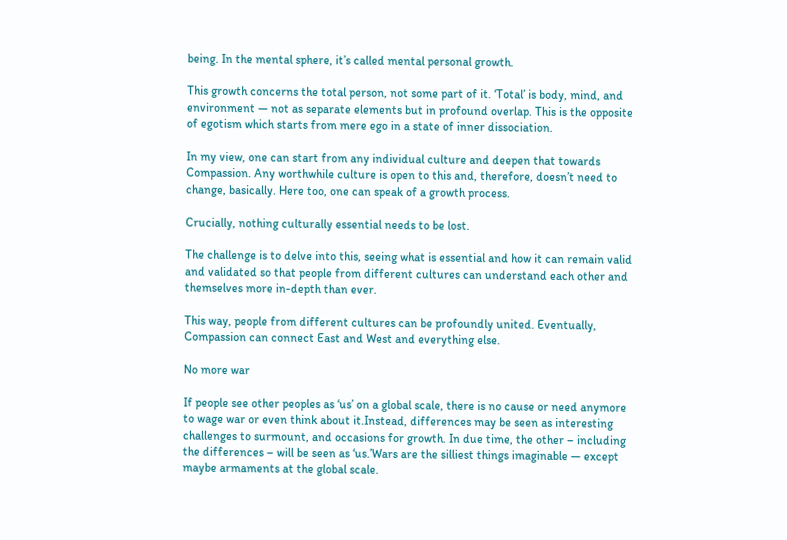being. In the mental sphere, it’s called mental personal growth.

This growth concerns the total person, not some part of it. ‘Total’ is body, mind, and environment ― not as separate elements but in profound overlap. This is the opposite of egotism which starts from mere ego in a state of inner dissociation.

In my view, one can start from any individual culture and deepen that towards Compassion. Any worthwhile culture is open to this and, therefore, doesn’t need to change, basically. Here too, one can speak of a growth process.

Crucially, nothing culturally essential needs to be lost.

The challenge is to delve into this, seeing what is essential and how it can remain valid and validated so that people from different cultures can understand each other and themselves more in-depth than ever.

This way, people from different cultures can be profoundly united. Eventually, Compassion can connect East and West and everything else.

No more war

If people see other peoples as ‘us’ on a global scale, there is no cause or need anymore to wage war or even think about it.Instead, differences may be seen as interesting challenges to surmount, and occasions for growth. In due time, the other – including the differences – will be seen as ‘us.’Wars are the silliest things imaginable — except maybe armaments at the global scale.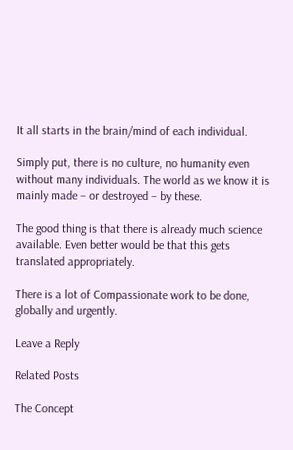It all starts in the brain/mind of each individual.

Simply put, there is no culture, no humanity even without many individuals. The world as we know it is mainly made – or destroyed – by these.

The good thing is that there is already much science available. Even better would be that this gets translated appropriately.

There is a lot of Compassionate work to be done, globally and urgently.

Leave a Reply

Related Posts

The Concept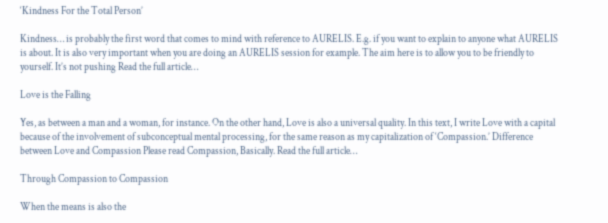‘Kindness For the Total Person’

Kindness… is probably the first word that comes to mind with reference to AURELIS. E.g. if you want to explain to anyone what AURELIS is about. It is also very important when you are doing an AURELIS session for example. The aim here is to allow you to be friendly to yourself. It’s not pushing Read the full article…

Love is the Falling

Yes, as between a man and a woman, for instance. On the other hand, Love is also a universal quality. In this text, I write Love with a capital because of the involvement of subconceptual mental processing, for the same reason as my capitalization of ‘Compassion.’ Difference between Love and Compassion Please read Compassion, Basically. Read the full article…

Through Compassion to Compassion

When the means is also the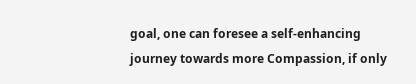goal, one can foresee a self-enhancing journey towards more Compassion, if only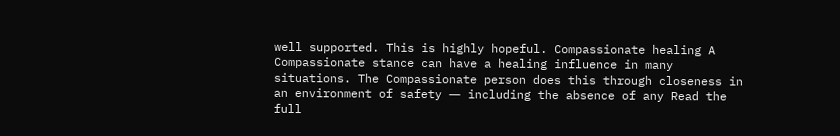well supported. This is highly hopeful. Compassionate healing A Compassionate stance can have a healing influence in many situations. The Compassionate person does this through closeness in an environment of safety ― including the absence of any Read the full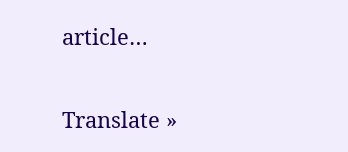article…

Translate »